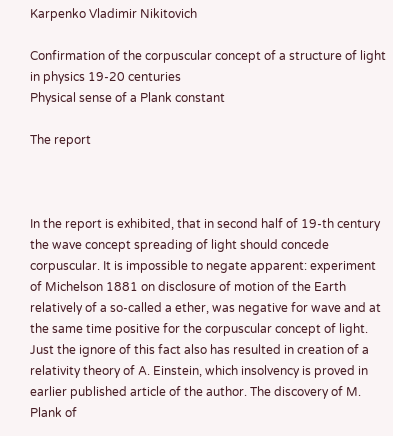Karpenko Vladimir Nikitovich

Confirmation of the corpuscular concept of a structure of light in physics 19-20 centuries
Physical sense of a Plank constant

The report



In the report is exhibited, that in second half of 19-th century the wave concept spreading of light should concede corpuscular. It is impossible to negate apparent: experiment of Michelson 1881 on disclosure of motion of the Earth relatively of a so-called a ether, was negative for wave and at the same time positive for the corpuscular concept of light. Just the ignore of this fact also has resulted in creation of a relativity theory of A. Einstein, which insolvency is proved in earlier published article of the author. The discovery of M. Plank of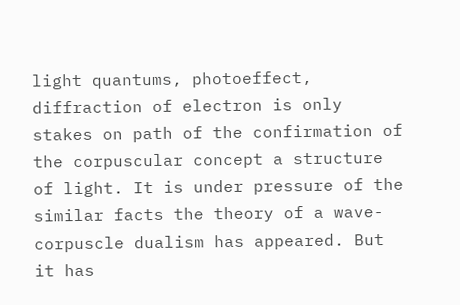light quantums, photoeffect, diffraction of electron is only stakes on path of the confirmation of the corpuscular concept a structure of light. It is under pressure of the similar facts the theory of a wave-corpuscle dualism has appeared. But it has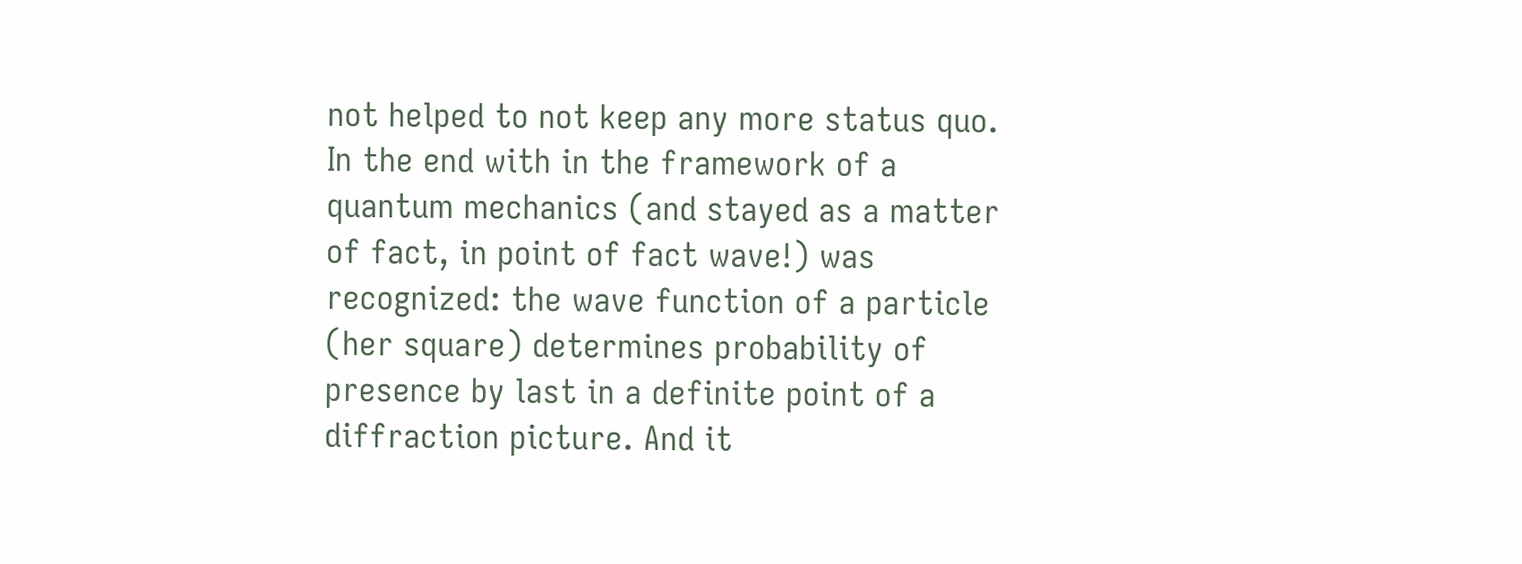not helped to not keep any more status quo. In the end with in the framework of a quantum mechanics (and stayed as a matter of fact, in point of fact wave!) was recognized: the wave function of a particle (her square) determines probability of presence by last in a definite point of a diffraction picture. And it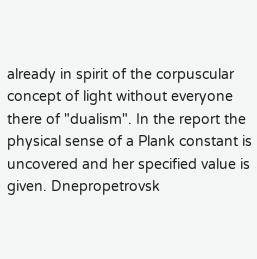already in spirit of the corpuscular concept of light without everyone there of "dualism". In the report the physical sense of a Plank constant is uncovered and her specified value is given. Dnepropetrovsk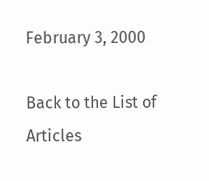February 3, 2000

Back to the List of Articles